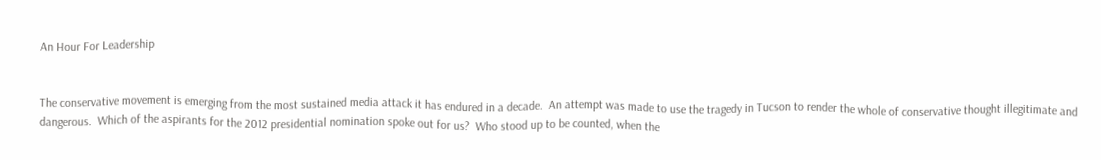An Hour For Leadership


The conservative movement is emerging from the most sustained media attack it has endured in a decade.  An attempt was made to use the tragedy in Tucson to render the whole of conservative thought illegitimate and dangerous.  Which of the aspirants for the 2012 presidential nomination spoke out for us?  Who stood up to be counted, when the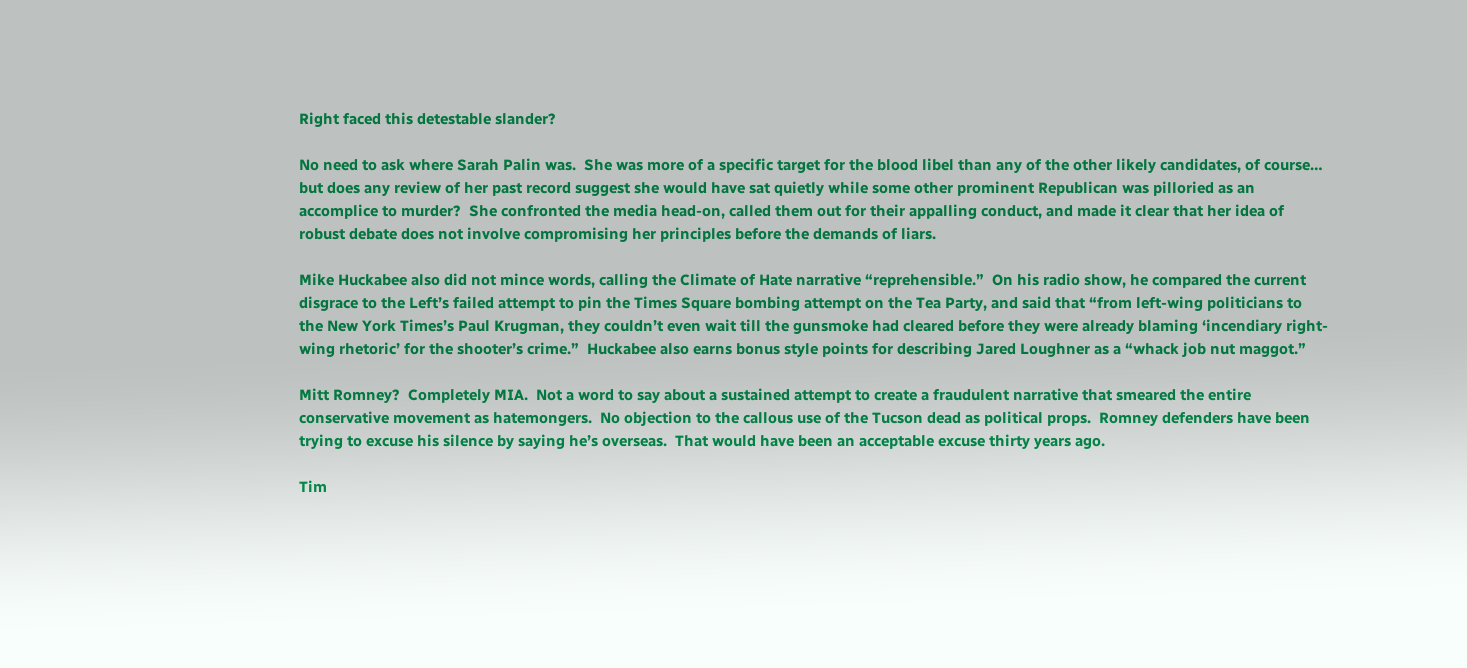Right faced this detestable slander?

No need to ask where Sarah Palin was.  She was more of a specific target for the blood libel than any of the other likely candidates, of course… but does any review of her past record suggest she would have sat quietly while some other prominent Republican was pilloried as an accomplice to murder?  She confronted the media head-on, called them out for their appalling conduct, and made it clear that her idea of robust debate does not involve compromising her principles before the demands of liars.

Mike Huckabee also did not mince words, calling the Climate of Hate narrative “reprehensible.”  On his radio show, he compared the current disgrace to the Left’s failed attempt to pin the Times Square bombing attempt on the Tea Party, and said that “from left-wing politicians to the New York Times’s Paul Krugman, they couldn’t even wait till the gunsmoke had cleared before they were already blaming ‘incendiary right-wing rhetoric’ for the shooter’s crime.”  Huckabee also earns bonus style points for describing Jared Loughner as a “whack job nut maggot.”

Mitt Romney?  Completely MIA.  Not a word to say about a sustained attempt to create a fraudulent narrative that smeared the entire conservative movement as hatemongers.  No objection to the callous use of the Tucson dead as political props.  Romney defenders have been trying to excuse his silence by saying he’s overseas.  That would have been an acceptable excuse thirty years ago.

Tim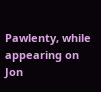Pawlenty, while appearing on Jon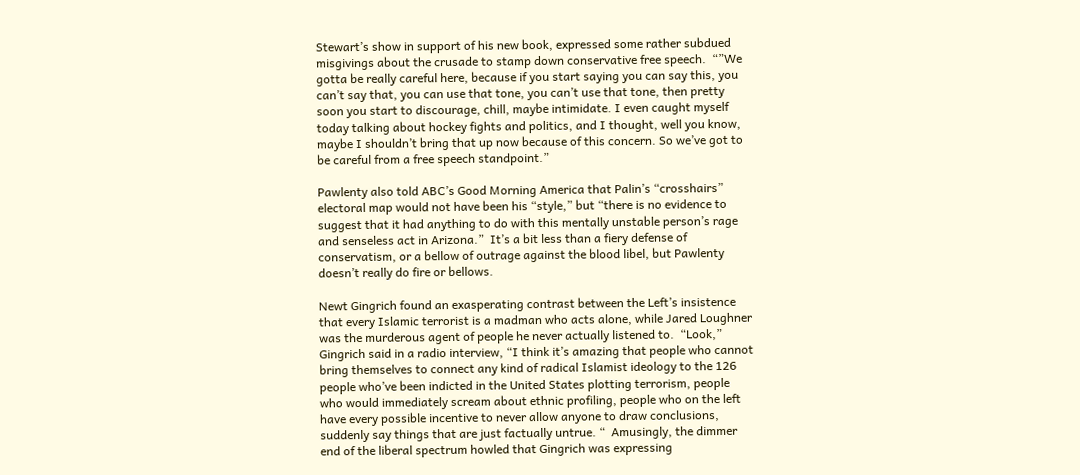Stewart’s show in support of his new book, expressed some rather subdued misgivings about the crusade to stamp down conservative free speech.  “”We gotta be really careful here, because if you start saying you can say this, you can’t say that, you can use that tone, you can’t use that tone, then pretty soon you start to discourage, chill, maybe intimidate. I even caught myself today talking about hockey fights and politics, and I thought, well you know, maybe I shouldn’t bring that up now because of this concern. So we’ve got to be careful from a free speech standpoint.”

Pawlenty also told ABC’s Good Morning America that Palin’s “crosshairs” electoral map would not have been his “style,” but “there is no evidence to suggest that it had anything to do with this mentally unstable person’s rage and senseless act in Arizona.”  It’s a bit less than a fiery defense of conservatism, or a bellow of outrage against the blood libel, but Pawlenty doesn’t really do fire or bellows.

Newt Gingrich found an exasperating contrast between the Left’s insistence that every Islamic terrorist is a madman who acts alone, while Jared Loughner was the murderous agent of people he never actually listened to.  “Look,” Gingrich said in a radio interview, “I think it’s amazing that people who cannot bring themselves to connect any kind of radical Islamist ideology to the 126 people who’ve been indicted in the United States plotting terrorism, people who would immediately scream about ethnic profiling, people who on the left have every possible incentive to never allow anyone to draw conclusions, suddenly say things that are just factually untrue. “  Amusingly, the dimmer end of the liberal spectrum howled that Gingrich was expressing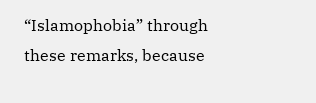“Islamophobia” through these remarks, because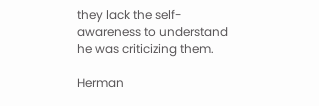they lack the self-awareness to understand he was criticizing them.

Herman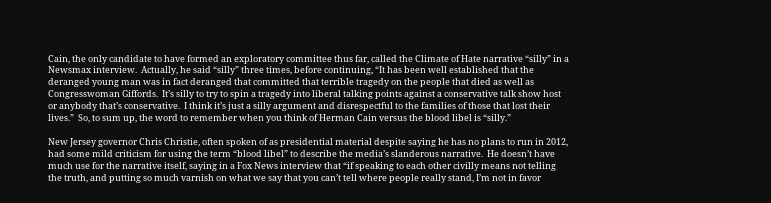Cain, the only candidate to have formed an exploratory committee thus far, called the Climate of Hate narrative “silly” in a Newsmax interview.  Actually, he said “silly” three times, before continuing, “It has been well established that the deranged young man was in fact deranged that committed that terrible tragedy on the people that died as well as Congresswoman Giffords.  It’s silly to try to spin a tragedy into liberal talking points against a conservative talk show host or anybody that’s conservative.  I think it’s just a silly argument and disrespectful to the families of those that lost their lives.”  So, to sum up, the word to remember when you think of Herman Cain versus the blood libel is “silly.”

New Jersey governor Chris Christie, often spoken of as presidential material despite saying he has no plans to run in 2012, had some mild criticism for using the term “blood libel” to describe the media’s slanderous narrative.  He doesn’t have much use for the narrative itself, saying in a Fox News interview that “if speaking to each other civilly means not telling the truth, and putting so much varnish on what we say that you can’t tell where people really stand, I’m not in favor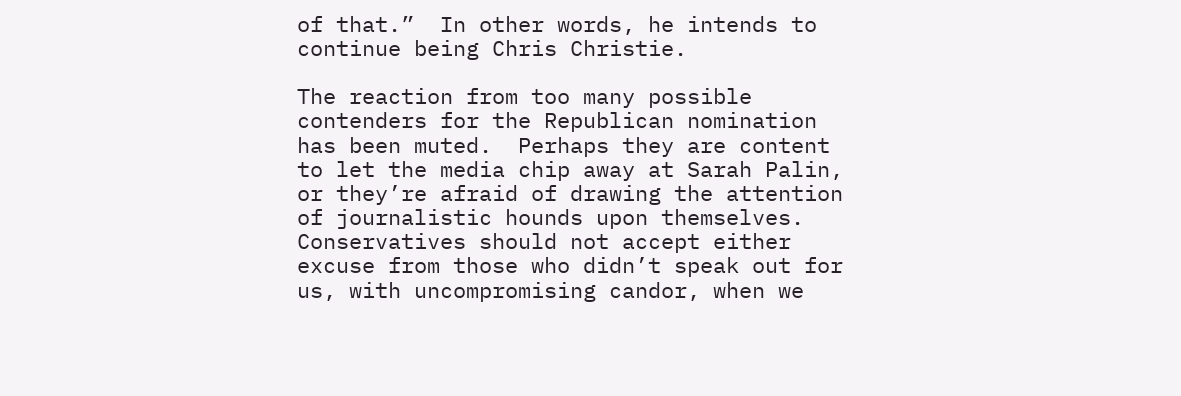of that.”  In other words, he intends to continue being Chris Christie.

The reaction from too many possible contenders for the Republican nomination has been muted.  Perhaps they are content to let the media chip away at Sarah Palin, or they’re afraid of drawing the attention of journalistic hounds upon themselves.  Conservatives should not accept either excuse from those who didn’t speak out for us, with uncompromising candor, when we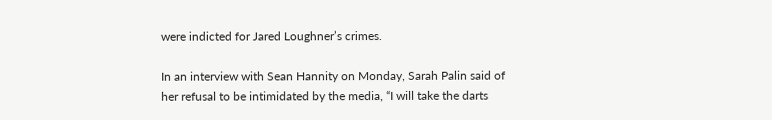were indicted for Jared Loughner’s crimes.

In an interview with Sean Hannity on Monday, Sarah Palin said of her refusal to be intimidated by the media, “I will take the darts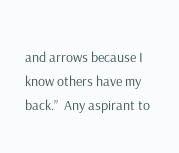and arrows because I know others have my back.”  Any aspirant to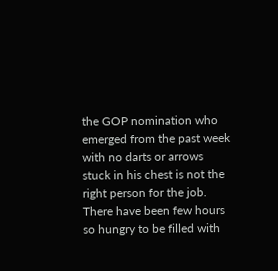the GOP nomination who emerged from the past week with no darts or arrows stuck in his chest is not the right person for the job.  There have been few hours so hungry to be filled with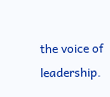the voice of leadership.